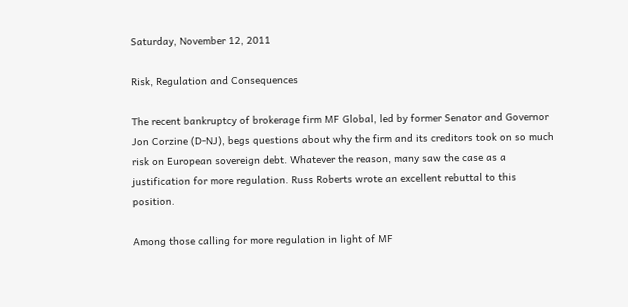Saturday, November 12, 2011

Risk, Regulation and Consequences

The recent bankruptcy of brokerage firm MF Global, led by former Senator and Governor Jon Corzine (D-NJ), begs questions about why the firm and its creditors took on so much risk on European sovereign debt. Whatever the reason, many saw the case as a justification for more regulation. Russ Roberts wrote an excellent rebuttal to this position.

Among those calling for more regulation in light of MF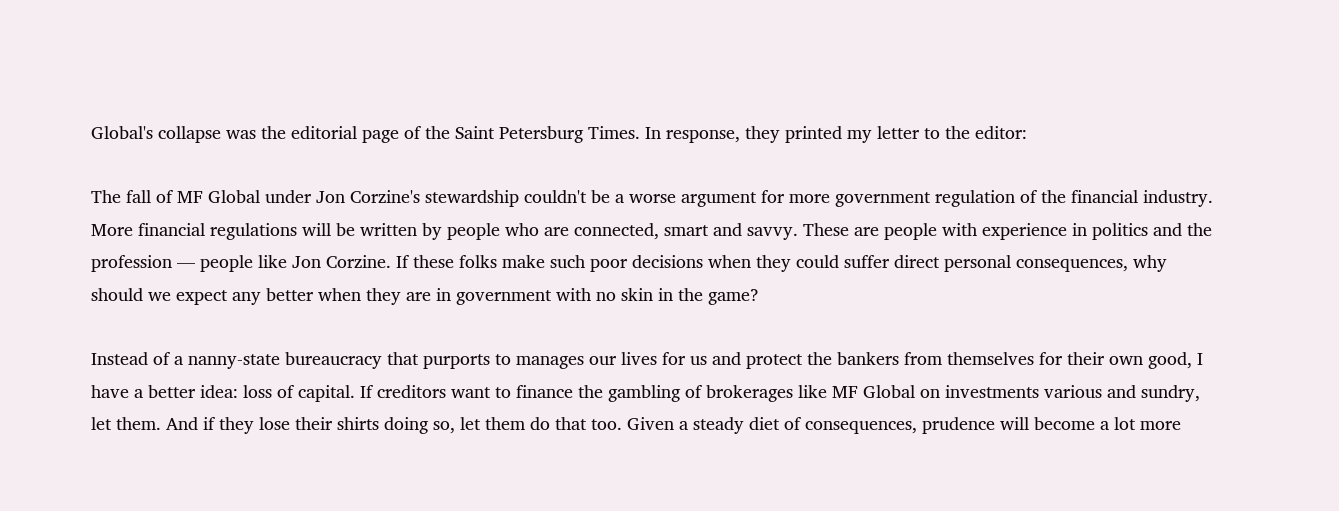Global's collapse was the editorial page of the Saint Petersburg Times. In response, they printed my letter to the editor:

The fall of MF Global under Jon Corzine's stewardship couldn't be a worse argument for more government regulation of the financial industry. More financial regulations will be written by people who are connected, smart and savvy. These are people with experience in politics and the profession — people like Jon Corzine. If these folks make such poor decisions when they could suffer direct personal consequences, why should we expect any better when they are in government with no skin in the game?

Instead of a nanny-state bureaucracy that purports to manages our lives for us and protect the bankers from themselves for their own good, I have a better idea: loss of capital. If creditors want to finance the gambling of brokerages like MF Global on investments various and sundry, let them. And if they lose their shirts doing so, let them do that too. Given a steady diet of consequences, prudence will become a lot more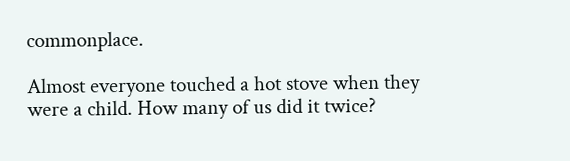commonplace.

Almost everyone touched a hot stove when they were a child. How many of us did it twice?